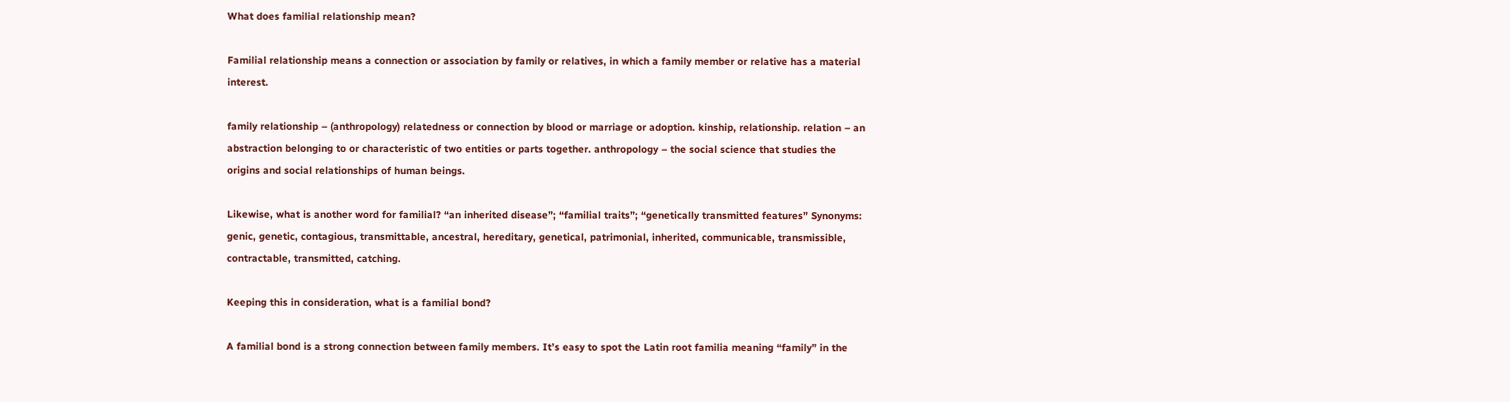What does familial relationship mean?

Familial relationship means a connection or association by family or relatives, in which a family member or relative has a material interest.

family relationship – (anthropology) relatedness or connection by blood or marriage or adoption. kinship, relationship. relation – an abstraction belonging to or characteristic of two entities or parts together. anthropology – the social science that studies the origins and social relationships of human beings.

Likewise, what is another word for familial? “an inherited disease”; “familial traits”; “genetically transmitted features” Synonyms: genic, genetic, contagious, transmittable, ancestral, hereditary, genetical, patrimonial, inherited, communicable, transmissible, contractable, transmitted, catching.

Keeping this in consideration, what is a familial bond?

A familial bond is a strong connection between family members. It’s easy to spot the Latin root familia meaning “family” in the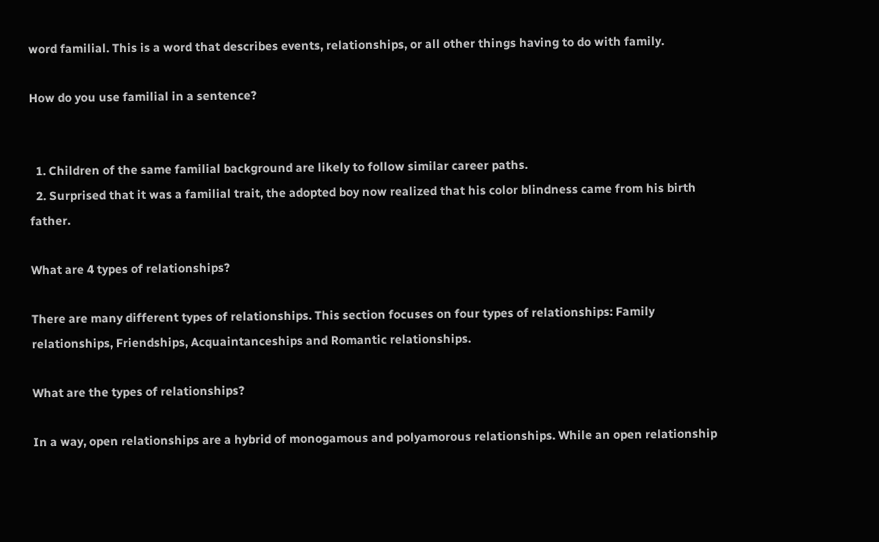word familial. This is a word that describes events, relationships, or all other things having to do with family.

How do you use familial in a sentence?


  1. Children of the same familial background are likely to follow similar career paths.
  2. Surprised that it was a familial trait, the adopted boy now realized that his color blindness came from his birth father.

What are 4 types of relationships?

There are many different types of relationships. This section focuses on four types of relationships: Family relationships, Friendships, Acquaintanceships and Romantic relationships.

What are the types of relationships?

In a way, open relationships are a hybrid of monogamous and polyamorous relationships. While an open relationship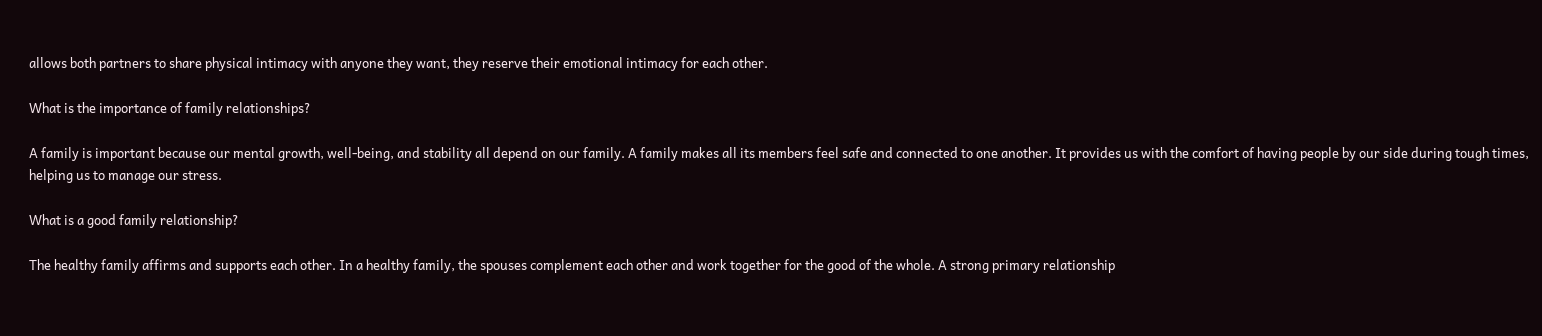allows both partners to share physical intimacy with anyone they want, they reserve their emotional intimacy for each other.

What is the importance of family relationships?

A family is important because our mental growth, well-being, and stability all depend on our family. A family makes all its members feel safe and connected to one another. It provides us with the comfort of having people by our side during tough times, helping us to manage our stress.

What is a good family relationship?

The healthy family affirms and supports each other. In a healthy family, the spouses complement each other and work together for the good of the whole. A strong primary relationship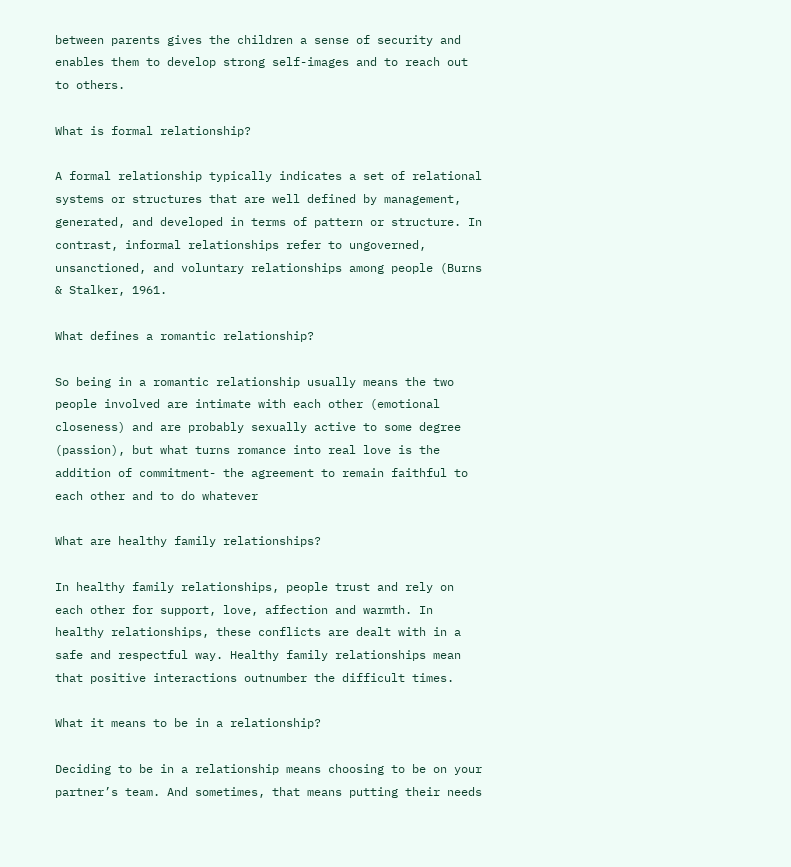between parents gives the children a sense of security and enables them to develop strong self-images and to reach out to others.

What is formal relationship?

A formal relationship typically indicates a set of relational systems or structures that are well defined by management, generated, and developed in terms of pattern or structure. In contrast, informal relationships refer to ungoverned, unsanctioned, and voluntary relationships among people (Burns & Stalker, 1961.

What defines a romantic relationship?

So being in a romantic relationship usually means the two people involved are intimate with each other (emotional closeness) and are probably sexually active to some degree (passion), but what turns romance into real love is the addition of commitment- the agreement to remain faithful to each other and to do whatever

What are healthy family relationships?

In healthy family relationships, people trust and rely on each other for support, love, affection and warmth. In healthy relationships, these conflicts are dealt with in a safe and respectful way. Healthy family relationships mean that positive interactions outnumber the difficult times.

What it means to be in a relationship?

Deciding to be in a relationship means choosing to be on your partner’s team. And sometimes, that means putting their needs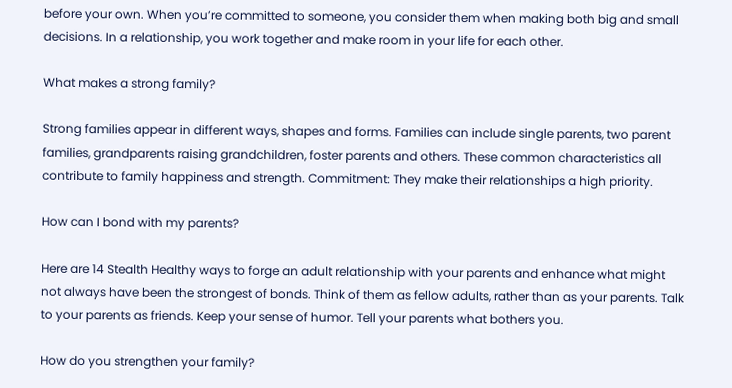before your own. When you’re committed to someone, you consider them when making both big and small decisions. In a relationship, you work together and make room in your life for each other.

What makes a strong family?

Strong families appear in different ways, shapes and forms. Families can include single parents, two parent families, grandparents raising grandchildren, foster parents and others. These common characteristics all contribute to family happiness and strength. Commitment: They make their relationships a high priority.

How can I bond with my parents?

Here are 14 Stealth Healthy ways to forge an adult relationship with your parents and enhance what might not always have been the strongest of bonds. Think of them as fellow adults, rather than as your parents. Talk to your parents as friends. Keep your sense of humor. Tell your parents what bothers you.

How do you strengthen your family?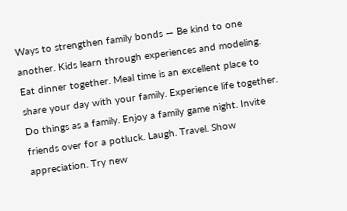Ways to strengthen family bonds — Be kind to one another. Kids learn through experiences and modeling. Eat dinner together. Meal time is an excellent place to share your day with your family. Experience life together. Do things as a family. Enjoy a family game night. Invite friends over for a potluck. Laugh. Travel. Show appreciation. Try new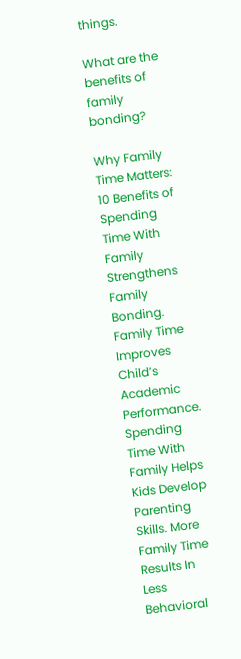things.

What are the benefits of family bonding?

Why Family Time Matters: 10 Benefits of Spending Time With Family Strengthens Family Bonding. Family Time Improves Child’s Academic Performance. Spending Time With Family Helps Kids Develop Parenting Skills. More Family Time Results In Less Behavioral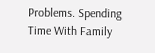Problems. Spending Time With Family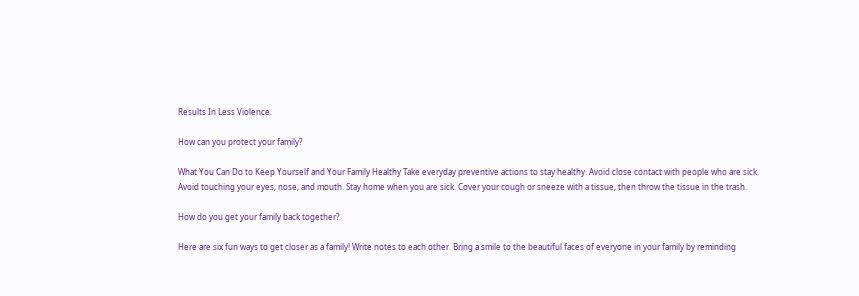Results In Less Violence.

How can you protect your family?

What You Can Do to Keep Yourself and Your Family Healthy Take everyday preventive actions to stay healthy. Avoid close contact with people who are sick. Avoid touching your eyes, nose, and mouth. Stay home when you are sick. Cover your cough or sneeze with a tissue, then throw the tissue in the trash.

How do you get your family back together?

Here are six fun ways to get closer as a family! Write notes to each other. Bring a smile to the beautiful faces of everyone in your family by reminding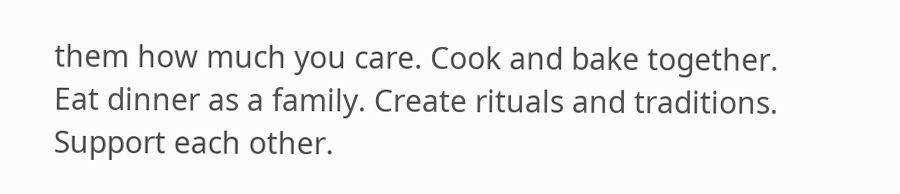them how much you care. Cook and bake together. Eat dinner as a family. Create rituals and traditions. Support each other.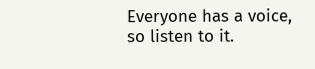Everyone has a voice, so listen to it.